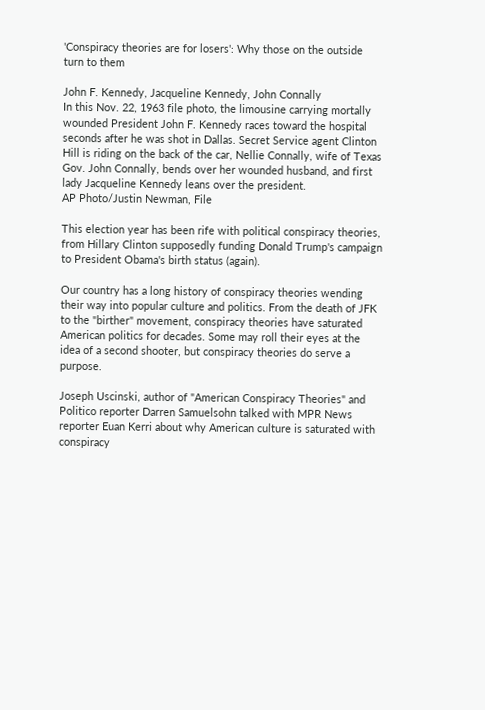'Conspiracy theories are for losers': Why those on the outside turn to them

John F. Kennedy, Jacqueline Kennedy, John Connally
In this Nov. 22, 1963 file photo, the limousine carrying mortally wounded President John F. Kennedy races toward the hospital seconds after he was shot in Dallas. Secret Service agent Clinton Hill is riding on the back of the car, Nellie Connally, wife of Texas Gov. John Connally, bends over her wounded husband, and first lady Jacqueline Kennedy leans over the president.
AP Photo/Justin Newman, File

This election year has been rife with political conspiracy theories, from Hillary Clinton supposedly funding Donald Trump's campaign to President Obama's birth status (again).

Our country has a long history of conspiracy theories wending their way into popular culture and politics. From the death of JFK to the "birther" movement, conspiracy theories have saturated American politics for decades. Some may roll their eyes at the idea of a second shooter, but conspiracy theories do serve a purpose.

Joseph Uscinski, author of "American Conspiracy Theories" and Politico reporter Darren Samuelsohn talked with MPR News reporter Euan Kerri about why American culture is saturated with conspiracy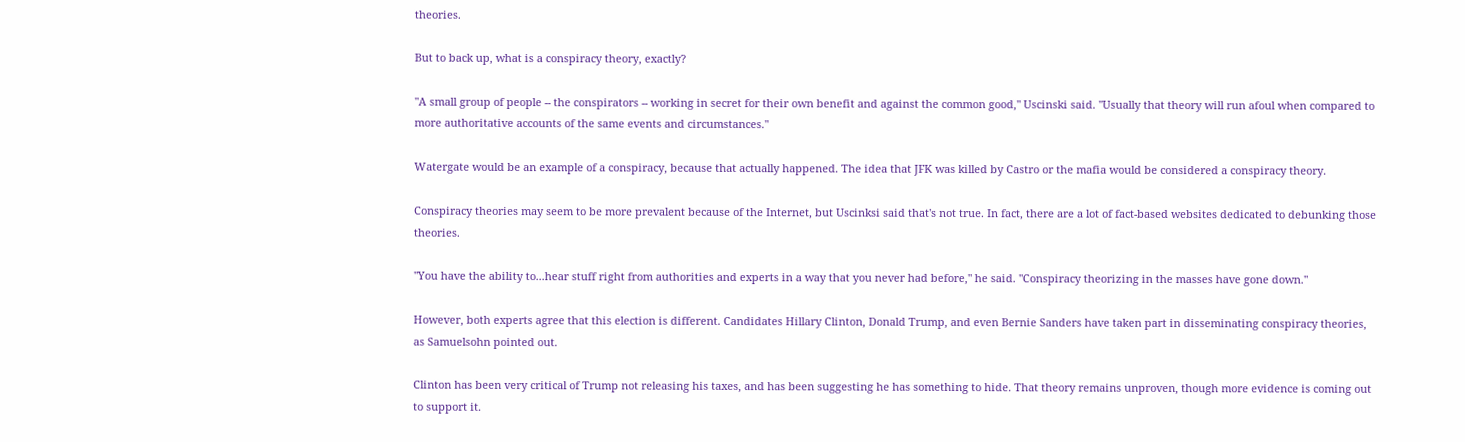theories.

But to back up, what is a conspiracy theory, exactly?

"A small group of people -- the conspirators -- working in secret for their own benefit and against the common good," Uscinski said. "Usually that theory will run afoul when compared to more authoritative accounts of the same events and circumstances."

Watergate would be an example of a conspiracy, because that actually happened. The idea that JFK was killed by Castro or the mafia would be considered a conspiracy theory.

Conspiracy theories may seem to be more prevalent because of the Internet, but Uscinksi said that's not true. In fact, there are a lot of fact-based websites dedicated to debunking those theories.

"You have the ability to...hear stuff right from authorities and experts in a way that you never had before," he said. "Conspiracy theorizing in the masses have gone down."

However, both experts agree that this election is different. Candidates Hillary Clinton, Donald Trump, and even Bernie Sanders have taken part in disseminating conspiracy theories, as Samuelsohn pointed out.

Clinton has been very critical of Trump not releasing his taxes, and has been suggesting he has something to hide. That theory remains unproven, though more evidence is coming out to support it.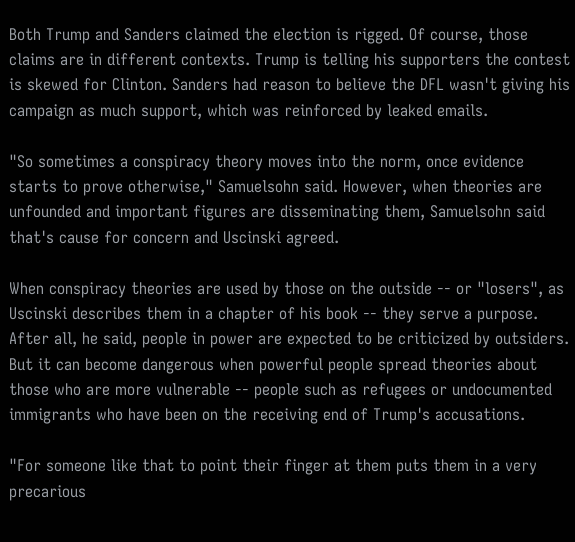Both Trump and Sanders claimed the election is rigged. Of course, those claims are in different contexts. Trump is telling his supporters the contest is skewed for Clinton. Sanders had reason to believe the DFL wasn't giving his campaign as much support, which was reinforced by leaked emails.

"So sometimes a conspiracy theory moves into the norm, once evidence starts to prove otherwise," Samuelsohn said. However, when theories are unfounded and important figures are disseminating them, Samuelsohn said that's cause for concern and Uscinski agreed.

When conspiracy theories are used by those on the outside -- or "losers", as Uscinski describes them in a chapter of his book -- they serve a purpose. After all, he said, people in power are expected to be criticized by outsiders. But it can become dangerous when powerful people spread theories about those who are more vulnerable -- people such as refugees or undocumented immigrants who have been on the receiving end of Trump's accusations.

"For someone like that to point their finger at them puts them in a very precarious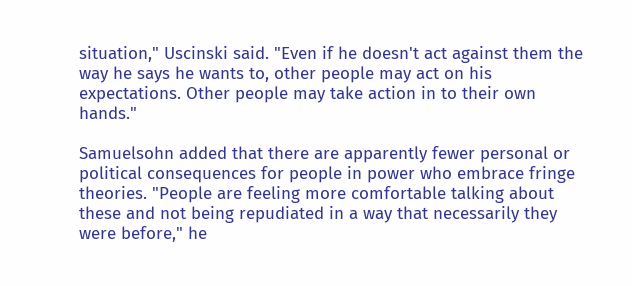situation," Uscinski said. "Even if he doesn't act against them the way he says he wants to, other people may act on his expectations. Other people may take action in to their own hands."

Samuelsohn added that there are apparently fewer personal or political consequences for people in power who embrace fringe theories. "People are feeling more comfortable talking about these and not being repudiated in a way that necessarily they were before," he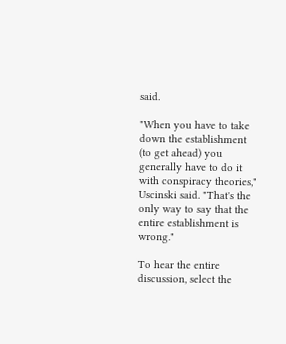said.

"When you have to take down the establishment (to get ahead) you generally have to do it with conspiracy theories," Uscinski said. "That's the only way to say that the entire establishment is wrong."

To hear the entire discussion, select the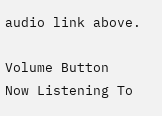audio link above.

Volume Button
Now Listening To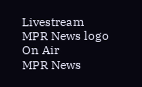Livestream
MPR News logo
On Air
MPR News